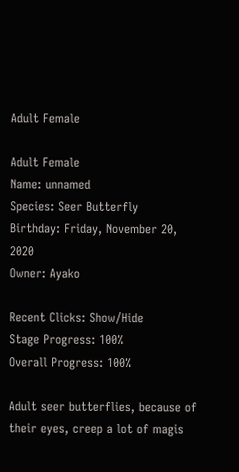Adult Female

Adult Female
Name: unnamed
Species: Seer Butterfly
Birthday: Friday, November 20, 2020
Owner: Ayako

Recent Clicks: Show/Hide
Stage Progress: 100%
Overall Progress: 100%

Adult seer butterflies, because of their eyes, creep a lot of magis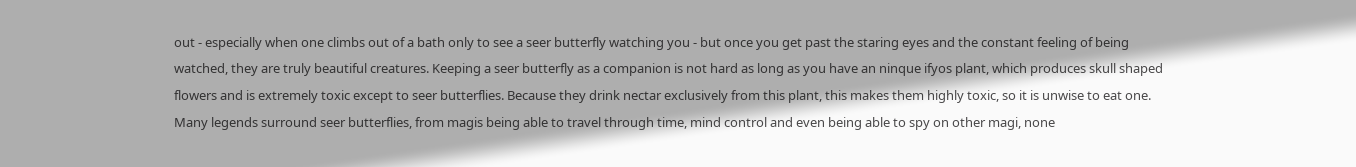out - especially when one climbs out of a bath only to see a seer butterfly watching you - but once you get past the staring eyes and the constant feeling of being watched, they are truly beautiful creatures. Keeping a seer butterfly as a companion is not hard as long as you have an ninque ifyos plant, which produces skull shaped flowers and is extremely toxic except to seer butterflies. Because they drink nectar exclusively from this plant, this makes them highly toxic, so it is unwise to eat one. Many legends surround seer butterflies, from magis being able to travel through time, mind control and even being able to spy on other magi, none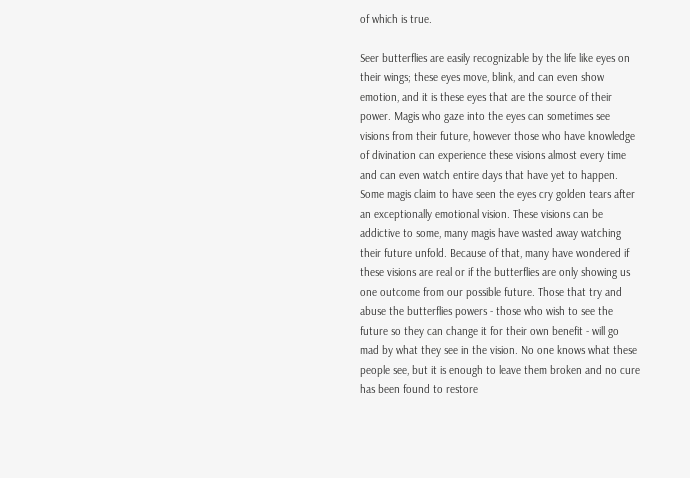of which is true.

Seer butterflies are easily recognizable by the life like eyes on their wings; these eyes move, blink, and can even show emotion, and it is these eyes that are the source of their power. Magis who gaze into the eyes can sometimes see visions from their future, however those who have knowledge of divination can experience these visions almost every time and can even watch entire days that have yet to happen. Some magis claim to have seen the eyes cry golden tears after an exceptionally emotional vision. These visions can be addictive to some, many magis have wasted away watching their future unfold. Because of that, many have wondered if these visions are real or if the butterflies are only showing us one outcome from our possible future. Those that try and abuse the butterflies powers - those who wish to see the future so they can change it for their own benefit - will go mad by what they see in the vision. No one knows what these people see, but it is enough to leave them broken and no cure has been found to restore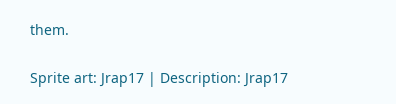them.

Sprite art: Jrap17 | Description: Jrap17